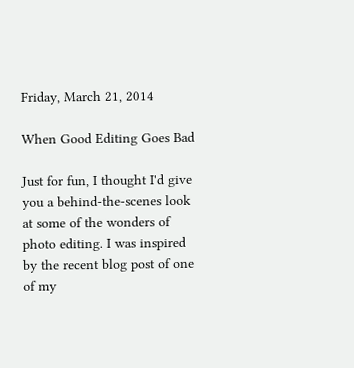Friday, March 21, 2014

When Good Editing Goes Bad

Just for fun, I thought I'd give you a behind-the-scenes look at some of the wonders of photo editing. I was inspired by the recent blog post of one of my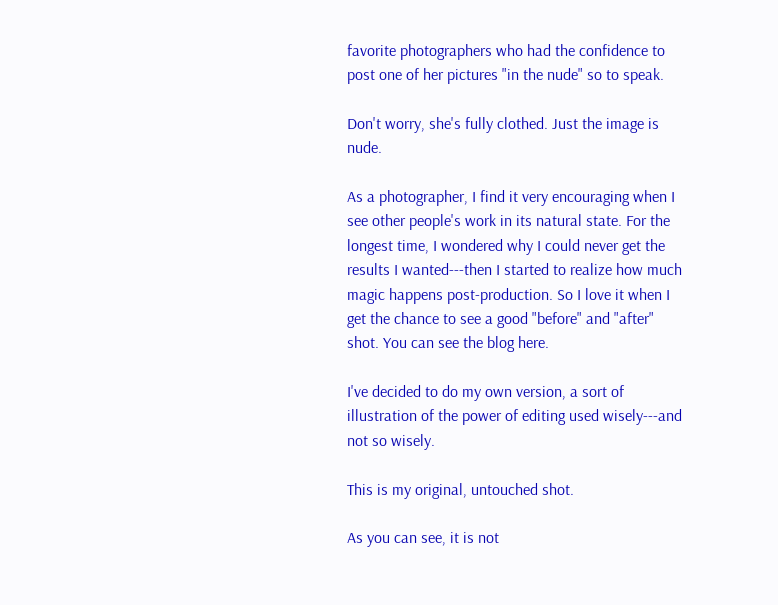favorite photographers who had the confidence to post one of her pictures "in the nude" so to speak.

Don't worry, she's fully clothed. Just the image is nude.

As a photographer, I find it very encouraging when I see other people's work in its natural state. For the longest time, I wondered why I could never get the results I wanted---then I started to realize how much magic happens post-production. So I love it when I get the chance to see a good "before" and "after" shot. You can see the blog here.

I've decided to do my own version, a sort of illustration of the power of editing used wisely---and not so wisely.

This is my original, untouched shot.

As you can see, it is not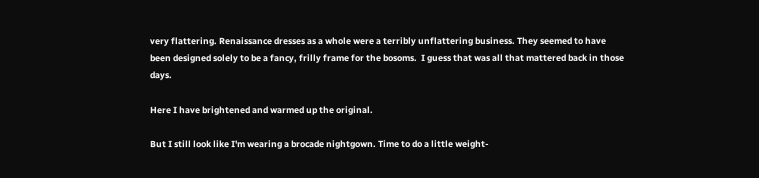very flattering. Renaissance dresses as a whole were a terribly unflattering business. They seemed to have been designed solely to be a fancy, frilly frame for the bosoms.  I guess that was all that mattered back in those days.

Here I have brightened and warmed up the original.

But I still look like I'm wearing a brocade nightgown. Time to do a little weight-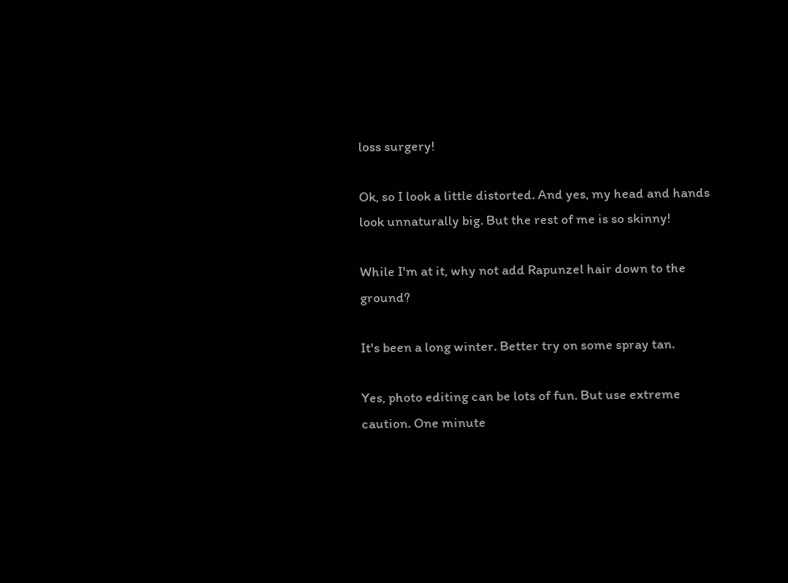loss surgery!

Ok, so I look a little distorted. And yes, my head and hands look unnaturally big. But the rest of me is so skinny!

While I'm at it, why not add Rapunzel hair down to the ground?

It's been a long winter. Better try on some spray tan.

Yes, photo editing can be lots of fun. But use extreme caution. One minute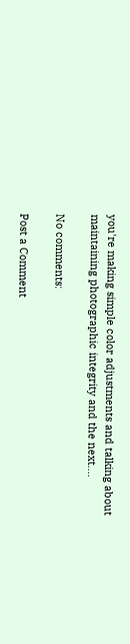you're making simple color adjustments and talking about maintaining photographic integrity and the next....

No comments:

Post a Comment